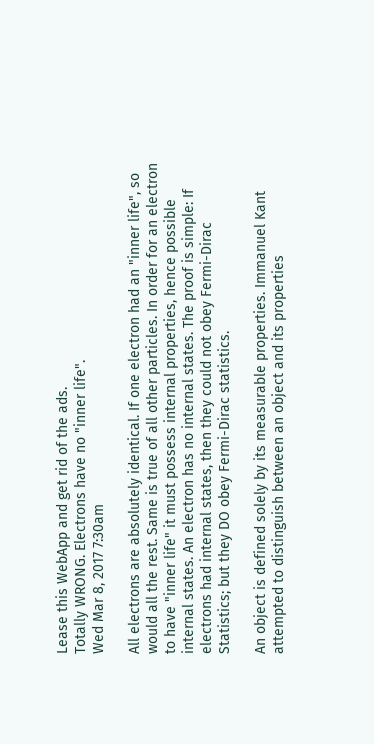Lease this WebApp and get rid of the ads.
Totally WRONG. Electrons have no "inner life".
Wed Mar 8, 2017 7:30am

All electrons are absolutely identical. If one electron had an "inner life", so would all the rest. Same is true of all other particles. In order for an electron to have "inner life" it must possess internal properties, hence possible internal states. An electron has no internal states. The proof is simple: If electrons had internal states, then they could not obey Fermi-Dirac Statistics; but they DO obey Fermi-Dirac statistics.

An object is defined solely by its measurable properties. Immanuel Kant attempted to distinguish between an object and its properties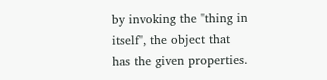by invoking the "thing in itself", the object that has the given properties.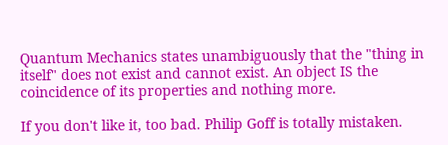Quantum Mechanics states unambiguously that the "thing in itself" does not exist and cannot exist. An object IS the coincidence of its properties and nothing more.

If you don't like it, too bad. Philip Goff is totally mistaken.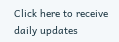Click here to receive daily updates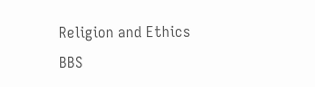Religion and Ethics BBS